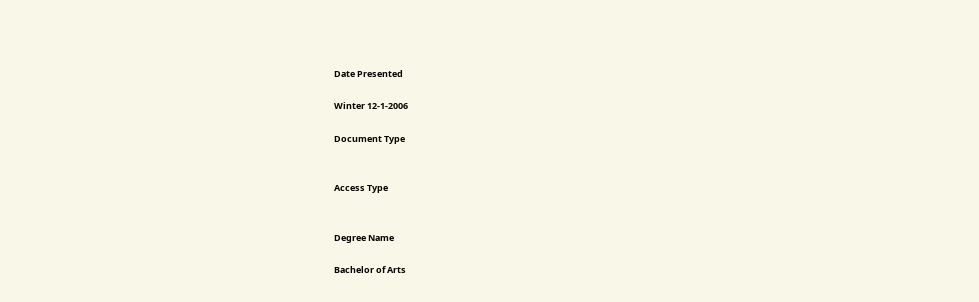Date Presented

Winter 12-1-2006

Document Type


Access Type


Degree Name

Bachelor of Arts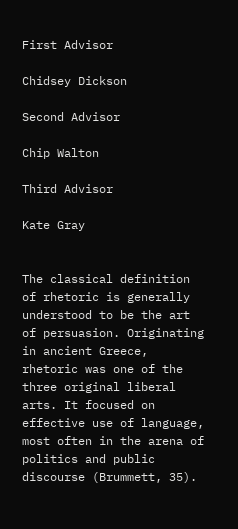First Advisor

Chidsey Dickson

Second Advisor

Chip Walton

Third Advisor

Kate Gray


The classical definition of rhetoric is generally understood to be the art of persuasion. Originating in ancient Greece, rhetoric was one of the three original liberal arts. It focused on effective use of language, most often in the arena of politics and public discourse (Brummett, 35).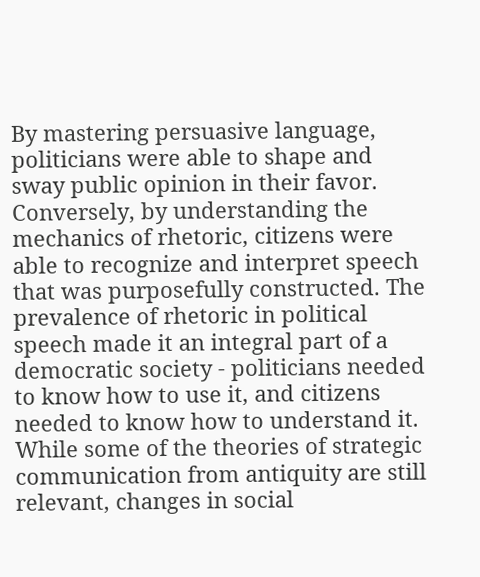By mastering persuasive language, politicians were able to shape and sway public opinion in their favor. Conversely, by understanding the mechanics of rhetoric, citizens were able to recognize and interpret speech that was purposefully constructed. The prevalence of rhetoric in political speech made it an integral part of a democratic society - politicians needed to know how to use it, and citizens needed to know how to understand it. While some of the theories of strategic communication from antiquity are still relevant, changes in social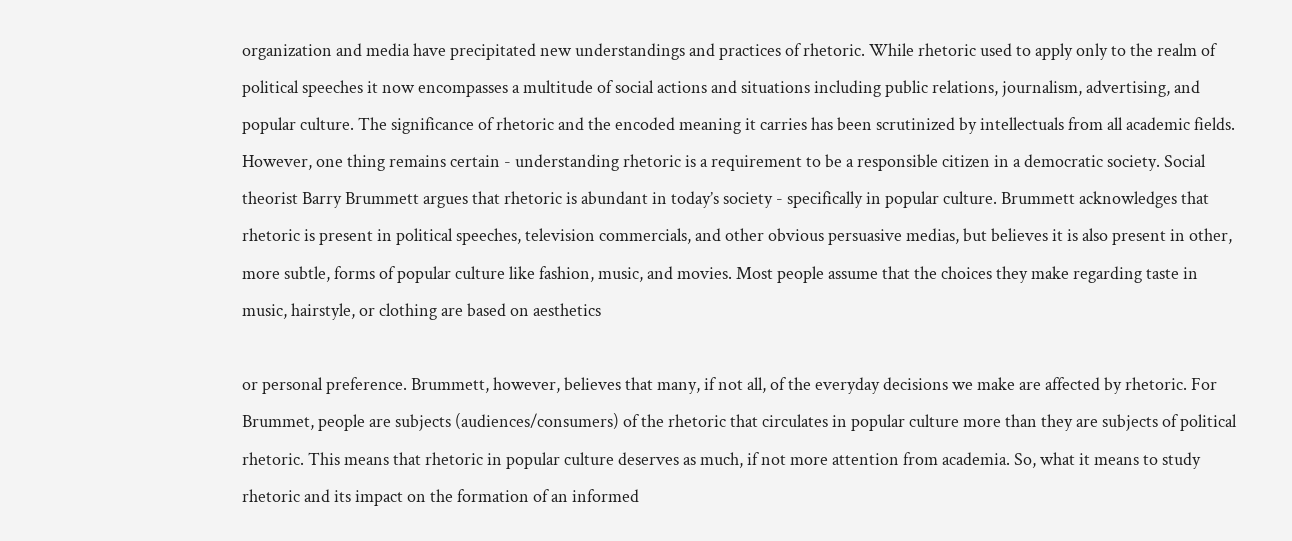organization and media have precipitated new understandings and practices of rhetoric. While rhetoric used to apply only to the realm of political speeches it now encompasses a multitude of social actions and situations including public relations, journalism, advertising, and popular culture. The significance of rhetoric and the encoded meaning it carries has been scrutinized by intellectuals from all academic fields. However, one thing remains certain - understanding rhetoric is a requirement to be a responsible citizen in a democratic society. Social theorist Barry Brummett argues that rhetoric is abundant in today’s society - specifically in popular culture. Brummett acknowledges that rhetoric is present in political speeches, television commercials, and other obvious persuasive medias, but believes it is also present in other, more subtle, forms of popular culture like fashion, music, and movies. Most people assume that the choices they make regarding taste in music, hairstyle, or clothing are based on aesthetics

or personal preference. Brummett, however, believes that many, if not all, of the everyday decisions we make are affected by rhetoric. For Brummet, people are subjects (audiences/consumers) of the rhetoric that circulates in popular culture more than they are subjects of political rhetoric. This means that rhetoric in popular culture deserves as much, if not more attention from academia. So, what it means to study rhetoric and its impact on the formation of an informed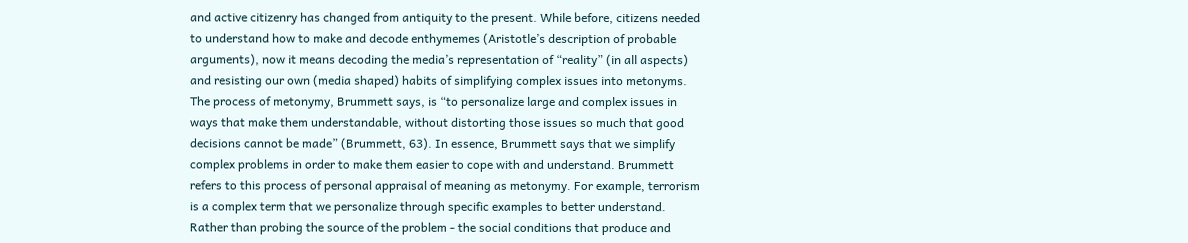and active citizenry has changed from antiquity to the present. While before, citizens needed to understand how to make and decode enthymemes (Aristotle’s description of probable arguments), now it means decoding the media’s representation of “reality” (in all aspects) and resisting our own (media shaped) habits of simplifying complex issues into metonyms. The process of metonymy, Brummett says, is “to personalize large and complex issues in ways that make them understandable, without distorting those issues so much that good decisions cannot be made” (Brummett, 63). In essence, Brummett says that we simplify complex problems in order to make them easier to cope with and understand. Brummett refers to this process of personal appraisal of meaning as metonymy. For example, terrorism is a complex term that we personalize through specific examples to better understand. Rather than probing the source of the problem - the social conditions that produce and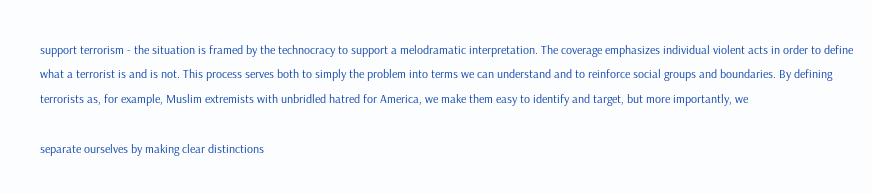support terrorism - the situation is framed by the technocracy to support a melodramatic interpretation. The coverage emphasizes individual violent acts in order to define what a terrorist is and is not. This process serves both to simply the problem into terms we can understand and to reinforce social groups and boundaries. By defining terrorists as, for example, Muslim extremists with unbridled hatred for America, we make them easy to identify and target, but more importantly, we

separate ourselves by making clear distinctions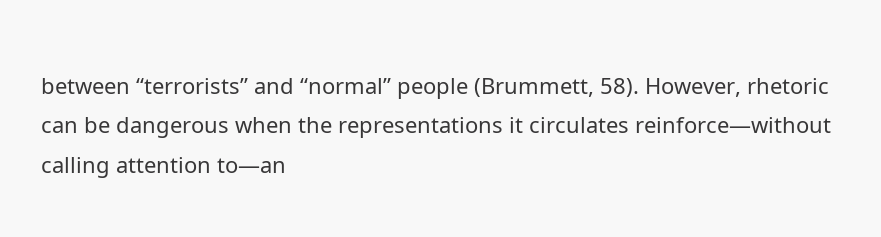between “terrorists” and “normal” people (Brummett, 58). However, rhetoric can be dangerous when the representations it circulates reinforce—without calling attention to—an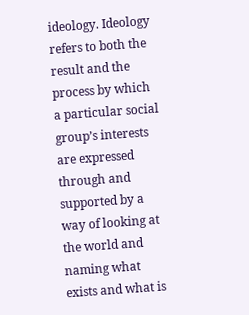ideology. Ideology refers to both the result and the process by which a particular social group’s interests are expressed through and supported by a way of looking at the world and naming what exists and what is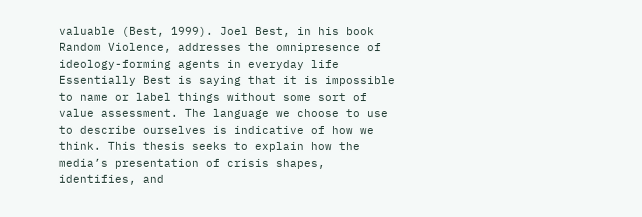valuable (Best, 1999). Joel Best, in his book Random Violence, addresses the omnipresence of ideology-forming agents in everyday life Essentially Best is saying that it is impossible to name or label things without some sort of value assessment. The language we choose to use to describe ourselves is indicative of how we think. This thesis seeks to explain how the media’s presentation of crisis shapes, identifies, and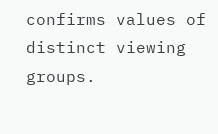confirms values of distinct viewing groups.